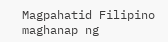Magpahatid Filipino
maghanap ng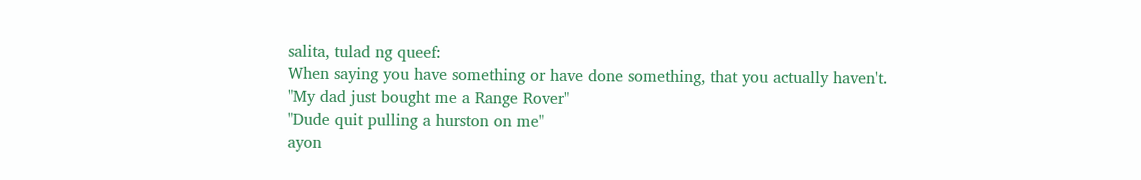salita, tulad ng queef:
When saying you have something or have done something, that you actually haven't.
"My dad just bought me a Range Rover"
"Dude quit pulling a hurston on me"
ayon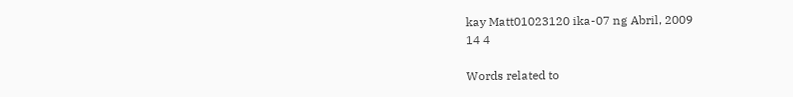kay Matt01023120 ika-07 ng Abril, 2009
14 4

Words related to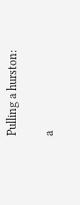Pulling a hurston:

a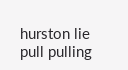hurston lie pull pulling